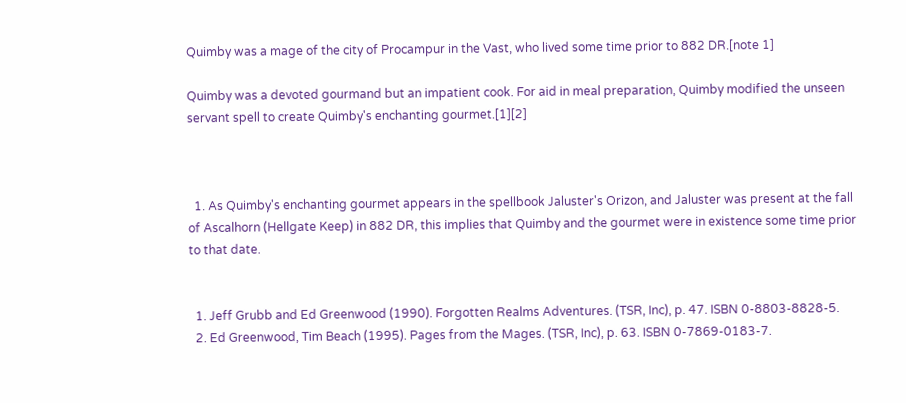Quimby was a mage of the city of Procampur in the Vast, who lived some time prior to 882 DR.[note 1]

Quimby was a devoted gourmand but an impatient cook. For aid in meal preparation, Quimby modified the unseen servant spell to create Quimby's enchanting gourmet.[1][2]



  1. As Quimby's enchanting gourmet appears in the spellbook Jaluster's Orizon, and Jaluster was present at the fall of Ascalhorn (Hellgate Keep) in 882 DR, this implies that Quimby and the gourmet were in existence some time prior to that date.


  1. Jeff Grubb and Ed Greenwood (1990). Forgotten Realms Adventures. (TSR, Inc), p. 47. ISBN 0-8803-8828-5.
  2. Ed Greenwood, Tim Beach (1995). Pages from the Mages. (TSR, Inc), p. 63. ISBN 0-7869-0183-7.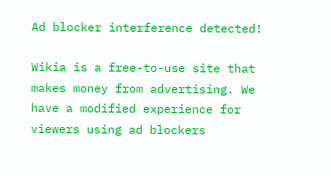Ad blocker interference detected!

Wikia is a free-to-use site that makes money from advertising. We have a modified experience for viewers using ad blockers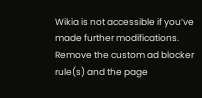Wikia is not accessible if you’ve made further modifications. Remove the custom ad blocker rule(s) and the page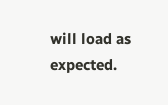will load as expected.